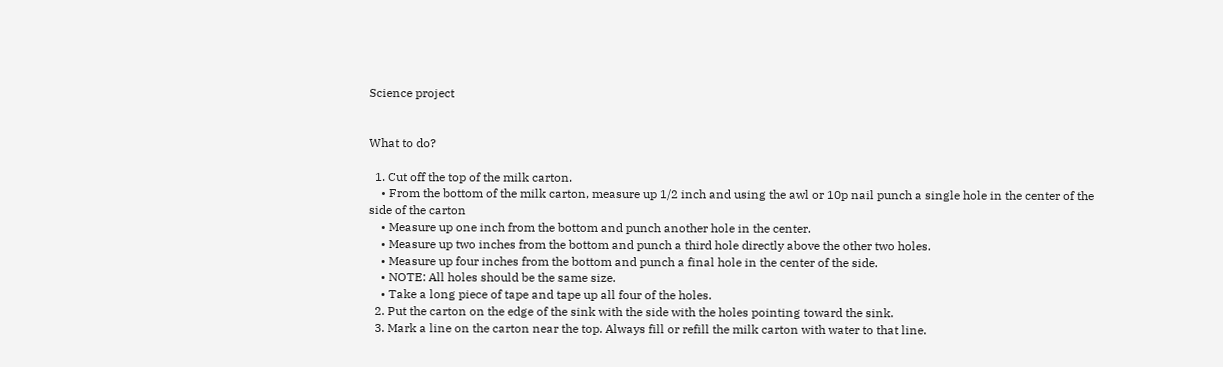Science project


What to do?

  1. Cut off the top of the milk carton.
    • From the bottom of the milk carton, measure up 1/2 inch and using the awl or 10p nail punch a single hole in the center of the side of the carton
    • Measure up one inch from the bottom and punch another hole in the center.
    • Measure up two inches from the bottom and punch a third hole directly above the other two holes.
    • Measure up four inches from the bottom and punch a final hole in the center of the side.
    • NOTE: All holes should be the same size.
    • Take a long piece of tape and tape up all four of the holes.
  2. Put the carton on the edge of the sink with the side with the holes pointing toward the sink.
  3. Mark a line on the carton near the top. Always fill or refill the milk carton with water to that line.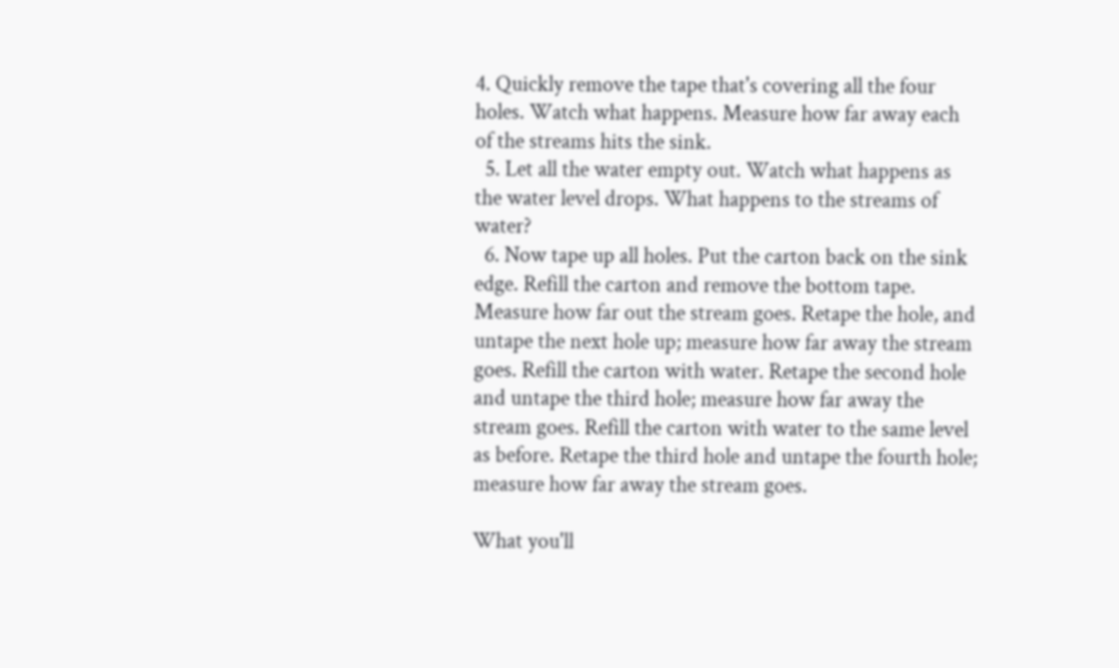4. Quickly remove the tape that's covering all the four holes. Watch what happens. Measure how far away each of the streams hits the sink.
  5. Let all the water empty out. Watch what happens as the water level drops. What happens to the streams of water?
  6. Now tape up all holes. Put the carton back on the sink edge. Refill the carton and remove the bottom tape. Measure how far out the stream goes. Retape the hole, and untape the next hole up; measure how far away the stream goes. Refill the carton with water. Retape the second hole and untape the third hole; measure how far away the stream goes. Refill the carton with water to the same level as before. Retape the third hole and untape the fourth hole; measure how far away the stream goes.

What you'll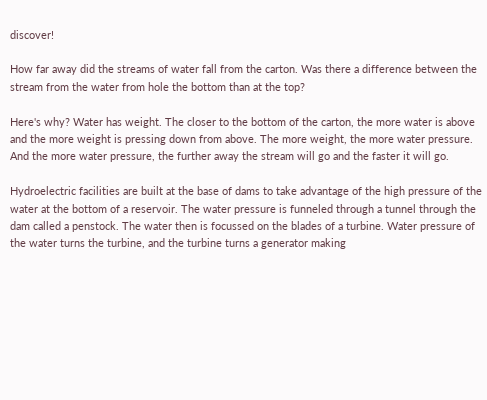discover!

How far away did the streams of water fall from the carton. Was there a difference between the stream from the water from hole the bottom than at the top?

Here's why? Water has weight. The closer to the bottom of the carton, the more water is above and the more weight is pressing down from above. The more weight, the more water pressure. And the more water pressure, the further away the stream will go and the faster it will go.

Hydroelectric facilities are built at the base of dams to take advantage of the high pressure of the water at the bottom of a reservoir. The water pressure is funneled through a tunnel through the dam called a penstock. The water then is focussed on the blades of a turbine. Water pressure of the water turns the turbine, and the turbine turns a generator making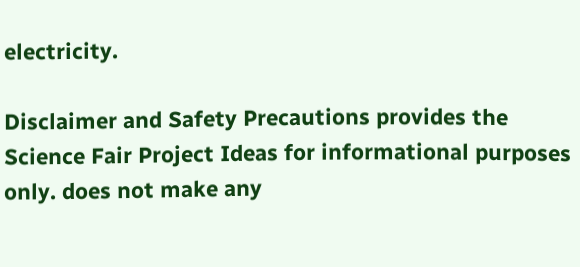electricity.

Disclaimer and Safety Precautions provides the Science Fair Project Ideas for informational purposes only. does not make any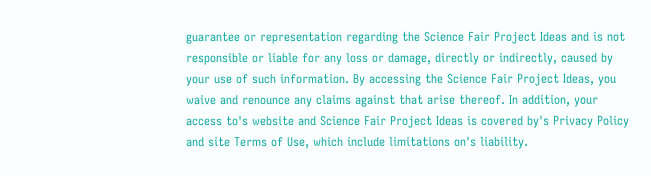guarantee or representation regarding the Science Fair Project Ideas and is not responsible or liable for any loss or damage, directly or indirectly, caused by your use of such information. By accessing the Science Fair Project Ideas, you waive and renounce any claims against that arise thereof. In addition, your access to's website and Science Fair Project Ideas is covered by's Privacy Policy and site Terms of Use, which include limitations on's liability.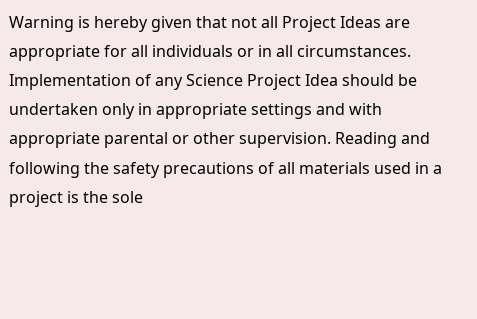Warning is hereby given that not all Project Ideas are appropriate for all individuals or in all circumstances. Implementation of any Science Project Idea should be undertaken only in appropriate settings and with appropriate parental or other supervision. Reading and following the safety precautions of all materials used in a project is the sole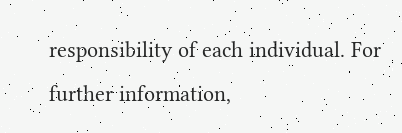responsibility of each individual. For further information,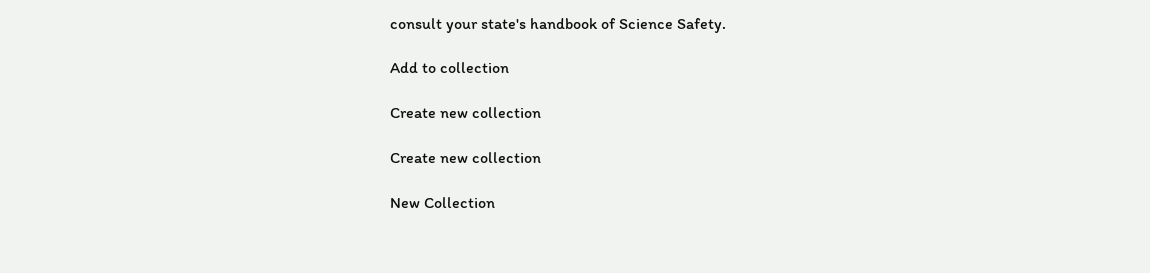consult your state's handbook of Science Safety.

Add to collection

Create new collection

Create new collection

New Collection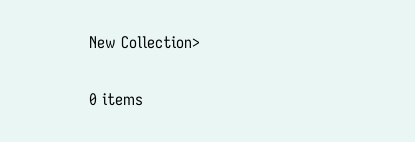New Collection>

0 items